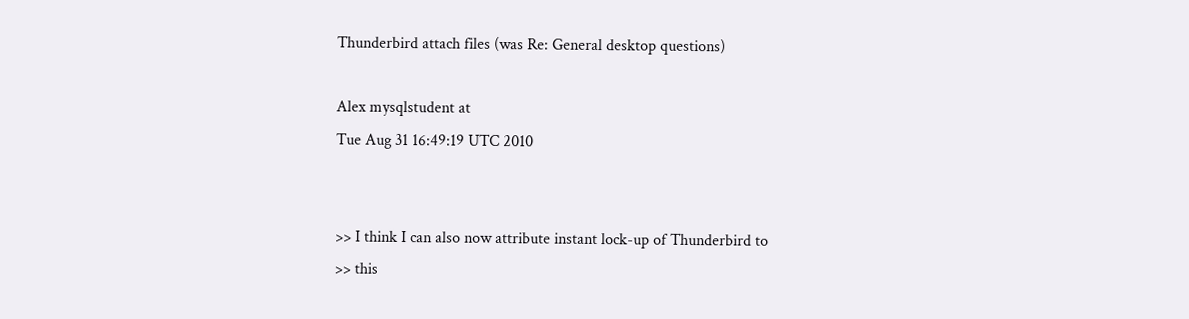Thunderbird attach files (was Re: General desktop questions)

Alex mysqlstudent at
Tue Aug 31 16:49:19 UTC 2010


>> I think I can also now attribute instant lock-up of Thunderbird to
>> this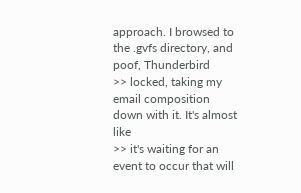approach. I browsed to the .gvfs directory, and poof, Thunderbird
>> locked, taking my email composition down with it. It's almost like
>> it's waiting for an event to occur that will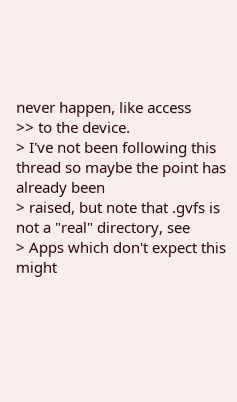never happen, like access
>> to the device.
> I've not been following this thread so maybe the point has already been
> raised, but note that .gvfs is not a "real" directory, see
> Apps which don't expect this might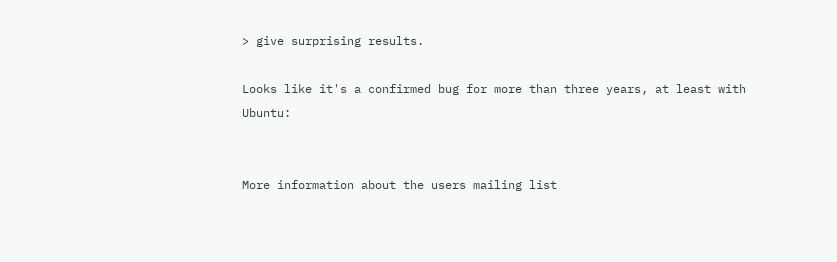> give surprising results.

Looks like it's a confirmed bug for more than three years, at least with Ubuntu:


More information about the users mailing list